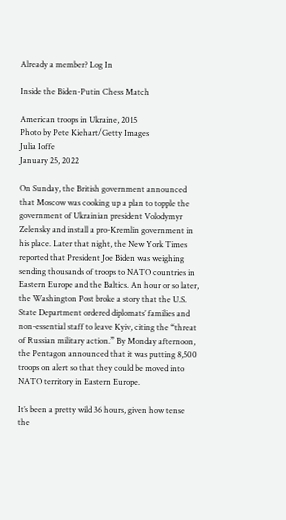Already a member? Log In

Inside the Biden-Putin Chess Match

American troops in Ukraine, 2015
Photo by Pete Kiehart/Getty Images
Julia Ioffe
January 25, 2022

On Sunday, the British government announced that Moscow was cooking up a plan to topple the government of Ukrainian president Volodymyr Zelensky and install a pro-Kremlin government in his place. Later that night, the New York Times reported that President Joe Biden was weighing sending thousands of troops to NATO countries in Eastern Europe and the Baltics. An hour or so later, the Washington Post broke a story that the U.S. State Department ordered diplomats’ families and non-essential staff to leave Kyiv, citing the “threat of Russian military action.” By Monday afternoon, the Pentagon announced that it was putting 8,500 troops on alert so that they could be moved into NATO territory in Eastern Europe.

It’s been a pretty wild 36 hours, given how tense the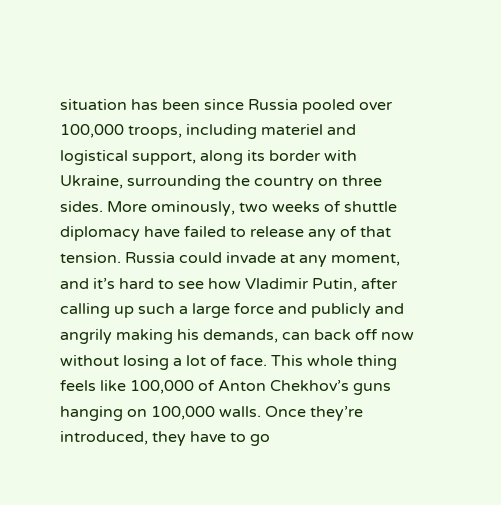situation has been since Russia pooled over 100,000 troops, including materiel and logistical support, along its border with Ukraine, surrounding the country on three sides. More ominously, two weeks of shuttle diplomacy have failed to release any of that tension. Russia could invade at any moment, and it’s hard to see how Vladimir Putin, after calling up such a large force and publicly and angrily making his demands, can back off now without losing a lot of face. This whole thing feels like 100,000 of Anton Chekhov’s guns hanging on 100,000 walls. Once they’re introduced, they have to go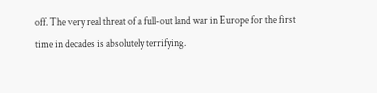off. The very real threat of a full-out land war in Europe for the first time in decades is absolutely terrifying.